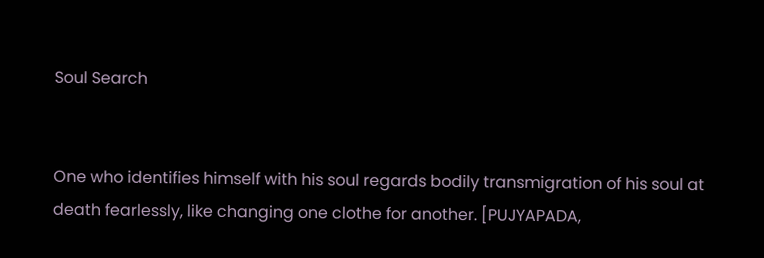Soul Search


One who identifies himself with his soul regards bodily transmigration of his soul at death fearlessly, like changing one clothe for another. [PUJYAPADA,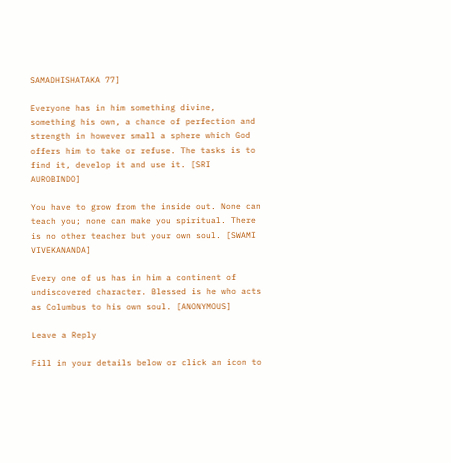SAMADHISHATAKA 77]

Everyone has in him something divine, something his own, a chance of perfection and strength in however small a sphere which God offers him to take or refuse. The tasks is to find it, develop it and use it. [SRI AUROBINDO]

You have to grow from the inside out. None can teach you; none can make you spiritual. There is no other teacher but your own soul. [SWAMI VIVEKANANDA]

Every one of us has in him a continent of undiscovered character. Blessed is he who acts as Columbus to his own soul. [ANONYMOUS]

Leave a Reply

Fill in your details below or click an icon to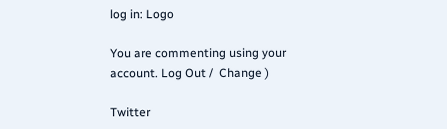log in: Logo

You are commenting using your account. Log Out /  Change )

Twitter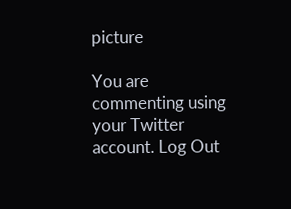picture

You are commenting using your Twitter account. Log Out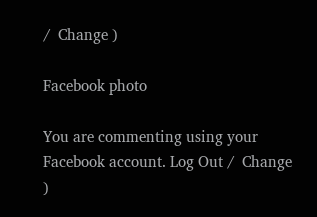/  Change )

Facebook photo

You are commenting using your Facebook account. Log Out /  Change )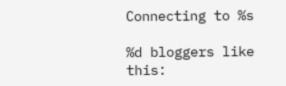Connecting to %s

%d bloggers like this: